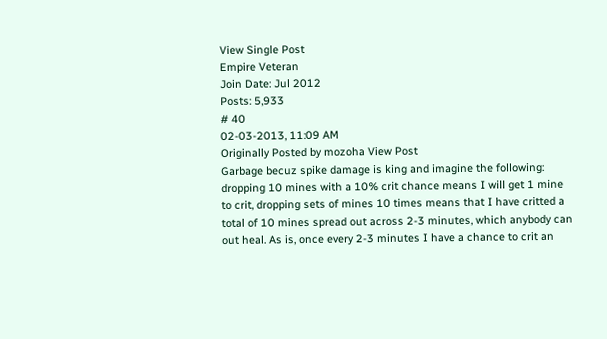View Single Post
Empire Veteran
Join Date: Jul 2012
Posts: 5,933
# 40
02-03-2013, 11:09 AM
Originally Posted by mozoha View Post
Garbage becuz spike damage is king and imagine the following: dropping 10 mines with a 10% crit chance means I will get 1 mine to crit, dropping sets of mines 10 times means that I have critted a total of 10 mines spread out across 2-3 minutes, which anybody can out heal. As is, once every 2-3 minutes I have a chance to crit an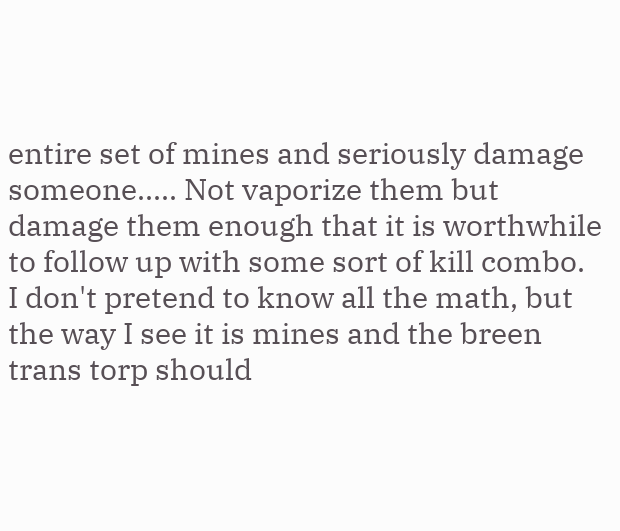entire set of mines and seriously damage someone..... Not vaporize them but damage them enough that it is worthwhile to follow up with some sort of kill combo.
I don't pretend to know all the math, but the way I see it is mines and the breen trans torp should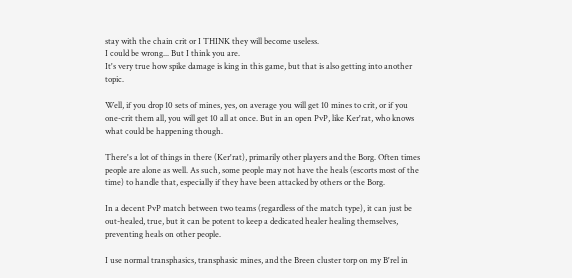stay with the chain crit or I THINK they will become useless.
I could be wrong... But I think you are.
It's very true how spike damage is king in this game, but that is also getting into another topic.

Well, if you drop 10 sets of mines, yes, on average you will get 10 mines to crit, or if you one-crit them all, you will get 10 all at once. But in an open PvP, like Ker'rat, who knows what could be happening though.

There's a lot of things in there (Ker'rat), primarily other players and the Borg. Often times people are alone as well. As such, some people may not have the heals (escorts most of the time) to handle that, especially if they have been attacked by others or the Borg.

In a decent PvP match between two teams (regardless of the match type), it can just be out-healed, true, but it can be potent to keep a dedicated healer healing themselves, preventing heals on other people.

I use normal transphasics, transphasic mines, and the Breen cluster torp on my B'rel in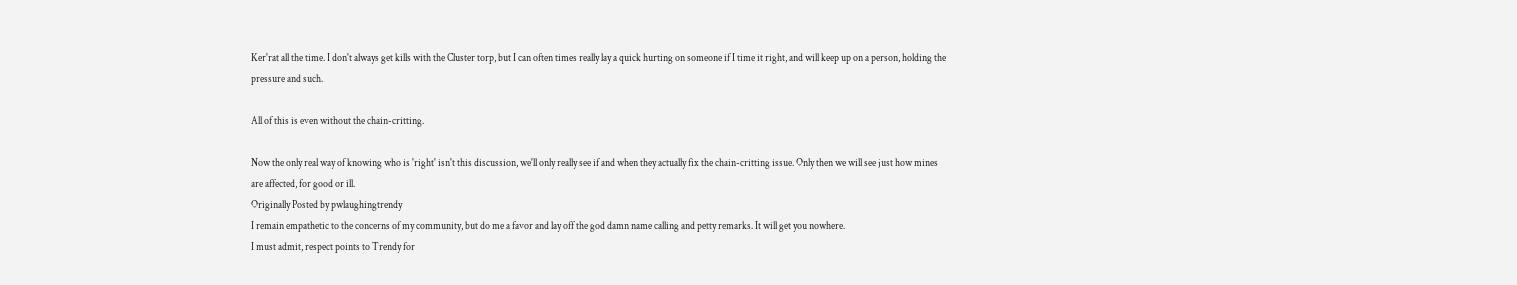Ker'rat all the time. I don't always get kills with the Cluster torp, but I can often times really lay a quick hurting on someone if I time it right, and will keep up on a person, holding the pressure and such.

All of this is even without the chain-critting.

Now the only real way of knowing who is 'right' isn't this discussion, we'll only really see if and when they actually fix the chain-critting issue. Only then we will see just how mines are affected, for good or ill.
Originally Posted by pwlaughingtrendy
I remain empathetic to the concerns of my community, but do me a favor and lay off the god damn name calling and petty remarks. It will get you nowhere.
I must admit, respect points to Trendy for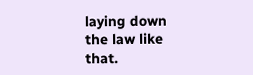laying down the law like that.